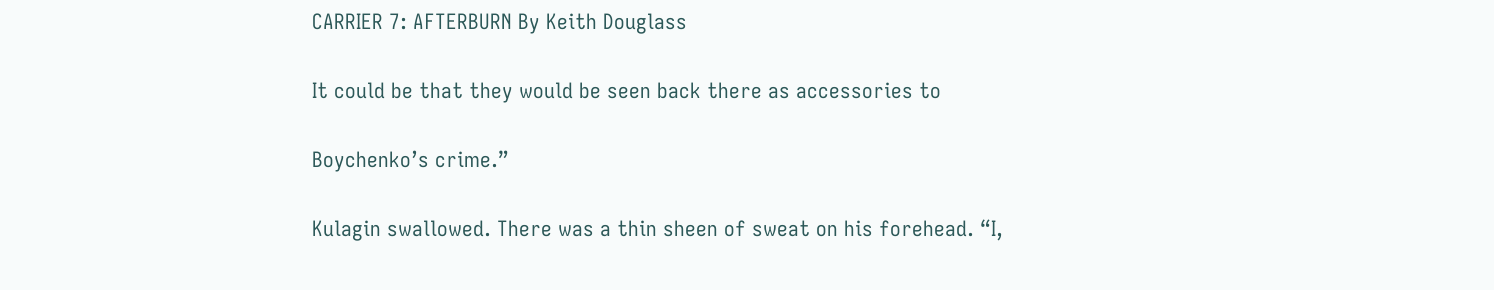CARRIER 7: AFTERBURN By Keith Douglass

It could be that they would be seen back there as accessories to

Boychenko’s crime.”

Kulagin swallowed. There was a thin sheen of sweat on his forehead. “I,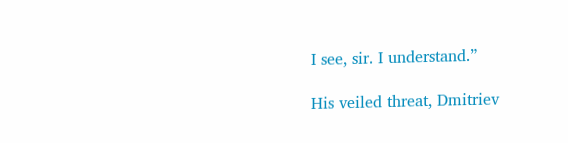I see, sir. I understand.”

His veiled threat, Dmitriev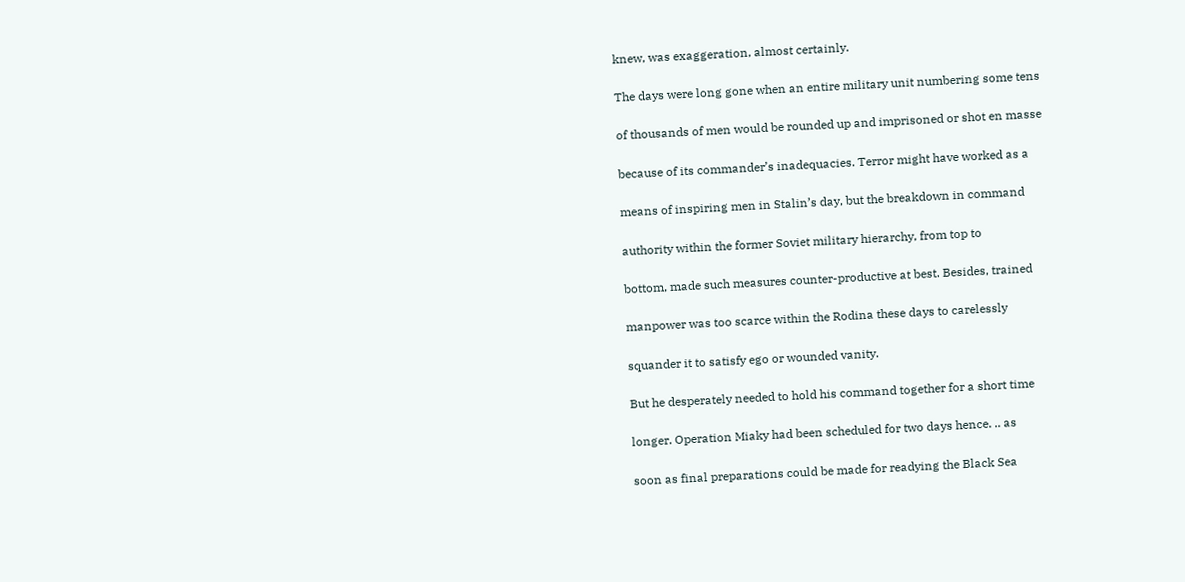knew, was exaggeration, almost certainly.

The days were long gone when an entire military unit numbering some tens

of thousands of men would be rounded up and imprisoned or shot en masse

because of its commander’s inadequacies. Terror might have worked as a

means of inspiring men in Stalin’s day, but the breakdown in command

authority within the former Soviet military hierarchy, from top to

bottom, made such measures counter-productive at best. Besides, trained

manpower was too scarce within the Rodina these days to carelessly

squander it to satisfy ego or wounded vanity.

But he desperately needed to hold his command together for a short time

longer. Operation Miaky had been scheduled for two days hence. .. as

soon as final preparations could be made for readying the Black Sea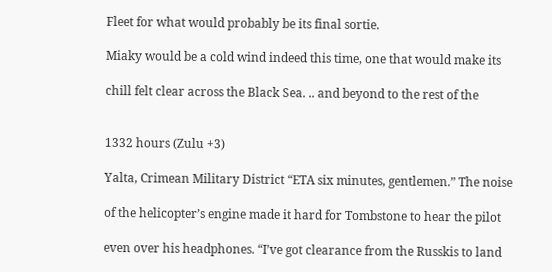Fleet for what would probably be its final sortie.

Miaky would be a cold wind indeed this time, one that would make its

chill felt clear across the Black Sea. .. and beyond to the rest of the


1332 hours (Zulu +3)

Yalta, Crimean Military District “ETA six minutes, gentlemen.” The noise

of the helicopter’s engine made it hard for Tombstone to hear the pilot

even over his headphones. “I’ve got clearance from the Russkis to land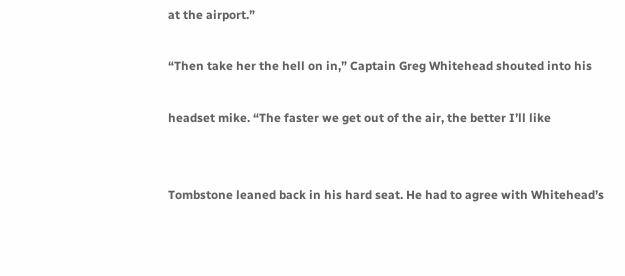at the airport.”

“Then take her the hell on in,” Captain Greg Whitehead shouted into his

headset mike. “The faster we get out of the air, the better I’ll like


Tombstone leaned back in his hard seat. He had to agree with Whitehead’s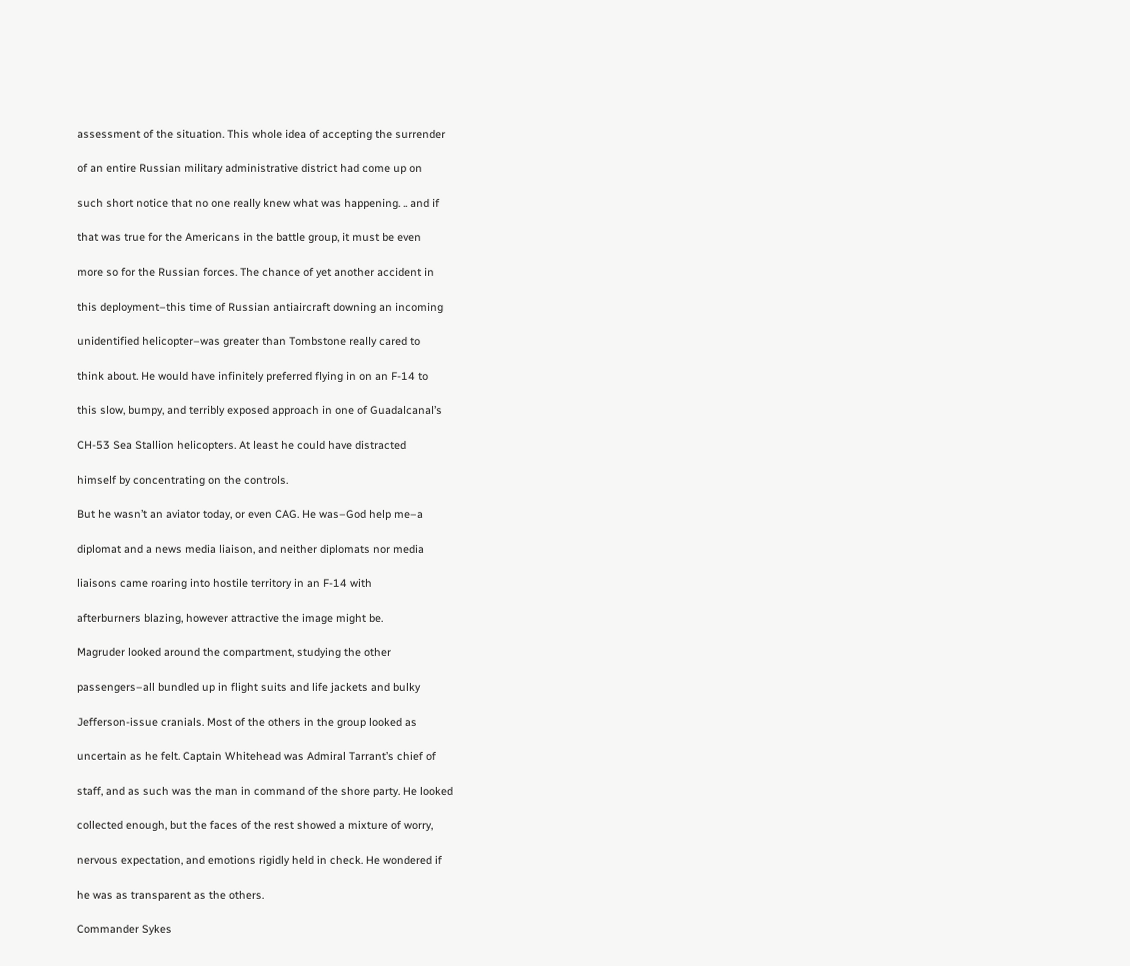assessment of the situation. This whole idea of accepting the surrender

of an entire Russian military administrative district had come up on

such short notice that no one really knew what was happening. .. and if

that was true for the Americans in the battle group, it must be even

more so for the Russian forces. The chance of yet another accident in

this deployment–this time of Russian antiaircraft downing an incoming

unidentified helicopter–was greater than Tombstone really cared to

think about. He would have infinitely preferred flying in on an F-14 to

this slow, bumpy, and terribly exposed approach in one of Guadalcanal’s

CH-53 Sea Stallion helicopters. At least he could have distracted

himself by concentrating on the controls.

But he wasn’t an aviator today, or even CAG. He was–God help me–a

diplomat and a news media liaison, and neither diplomats nor media

liaisons came roaring into hostile territory in an F-14 with

afterburners blazing, however attractive the image might be.

Magruder looked around the compartment, studying the other

passengers–all bundled up in flight suits and life jackets and bulky

Jefferson-issue cranials. Most of the others in the group looked as

uncertain as he felt. Captain Whitehead was Admiral Tarrant’s chief of

staff, and as such was the man in command of the shore party. He looked

collected enough, but the faces of the rest showed a mixture of worry,

nervous expectation, and emotions rigidly held in check. He wondered if

he was as transparent as the others.

Commander Sykes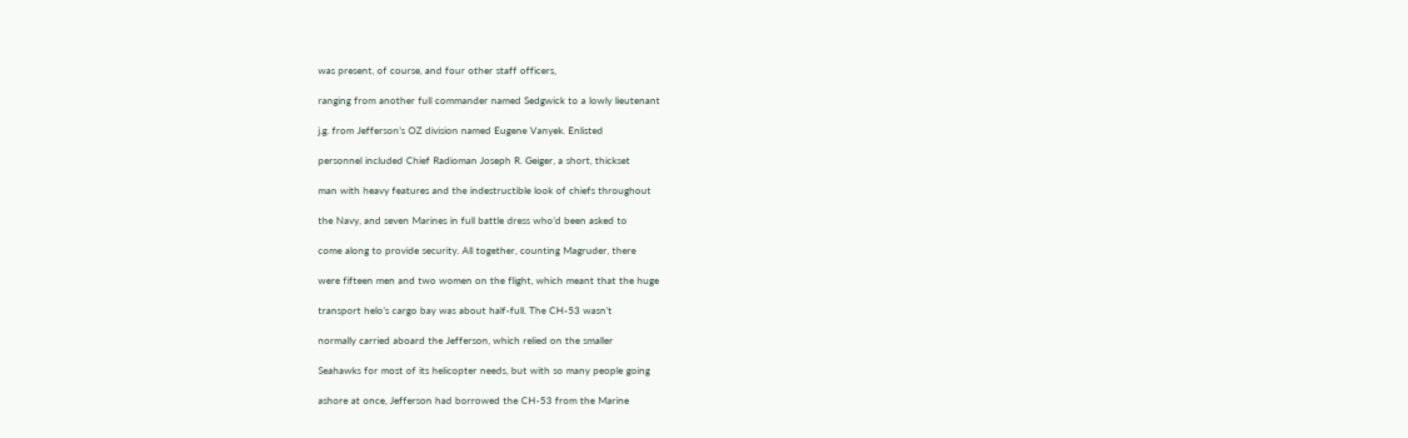was present, of course, and four other staff officers,

ranging from another full commander named Sedgwick to a lowly lieutenant

j.g. from Jefferson’s OZ division named Eugene Vanyek. Enlisted

personnel included Chief Radioman Joseph R. Geiger, a short, thickset

man with heavy features and the indestructible look of chiefs throughout

the Navy, and seven Marines in full battle dress who’d been asked to

come along to provide security. All together, counting Magruder, there

were fifteen men and two women on the flight, which meant that the huge

transport helo’s cargo bay was about half-full. The CH-53 wasn’t

normally carried aboard the Jefferson, which relied on the smaller

Seahawks for most of its helicopter needs, but with so many people going

ashore at once, Jefferson had borrowed the CH-53 from the Marine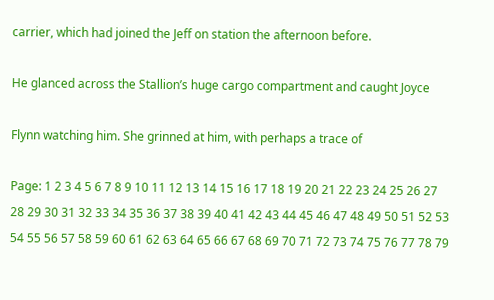carrier, which had joined the Jeff on station the afternoon before.

He glanced across the Stallion’s huge cargo compartment and caught Joyce

Flynn watching him. She grinned at him, with perhaps a trace of

Page: 1 2 3 4 5 6 7 8 9 10 11 12 13 14 15 16 17 18 19 20 21 22 23 24 25 26 27 28 29 30 31 32 33 34 35 36 37 38 39 40 41 42 43 44 45 46 47 48 49 50 51 52 53 54 55 56 57 58 59 60 61 62 63 64 65 66 67 68 69 70 71 72 73 74 75 76 77 78 79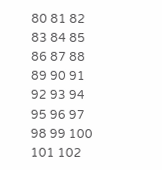80 81 82 83 84 85 86 87 88 89 90 91 92 93 94 95 96 97 98 99 100 101 102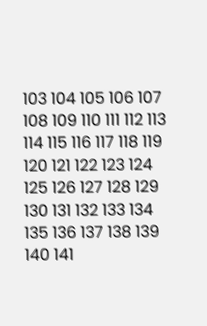103 104 105 106 107 108 109 110 111 112 113 114 115 116 117 118 119 120 121 122 123 124 125 126 127 128 129 130 131 132 133 134 135 136 137 138 139 140 141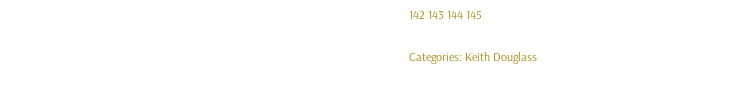142 143 144 145

Categories: Keith Douglass